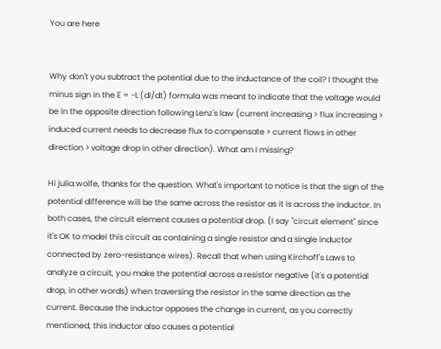You are here


Why don't you subtract the potential due to the inductance of the coil? I thought the minus sign in the E = -L (dI/dt) formula was meant to indicate that the voltage would be in the opposite direction following Lenz's law (current increasing > flux increasing > induced current needs to decrease flux to compensate > current flows in other direction > voltage drop in other direction). What am I missing?

Hi julia.wolfe, thanks for the question. What's important to notice is that the sign of the potential difference will be the same across the resistor as it is across the inductor. In both cases, the circuit element causes a potential drop. (I say "circuit element" since it's OK to model this circuit as containing a single resistor and a single inductor connected by zero-resistance wires). Recall that when using Kirchoff's Laws to analyze a circuit, you make the potential across a resistor negative (it's a potential drop, in other words) when traversing the resistor in the same direction as the current. Because the inductor opposes the change in current, as you correctly mentioned, this inductor also causes a potential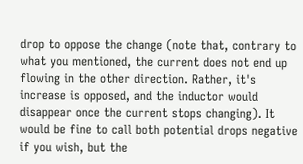drop to oppose the change (note that, contrary to what you mentioned, the current does not end up flowing in the other direction. Rather, it's increase is opposed, and the inductor would disappear once the current stops changing). It would be fine to call both potential drops negative if you wish, but the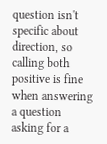question isn't specific about direction, so calling both positive is fine when answering a question asking for a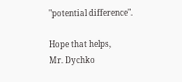"potential difference".

Hope that helps,
Mr. Dychko